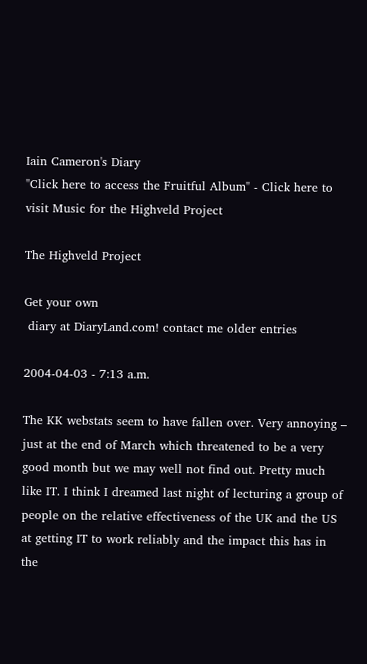Iain Cameron's Diary
"Click here to access the Fruitful Album" - Click here to visit Music for the Highveld Project

The Highveld Project

Get your own
 diary at DiaryLand.com! contact me older entries

2004-04-03 - 7:13 a.m.

The KK webstats seem to have fallen over. Very annoying – just at the end of March which threatened to be a very good month but we may well not find out. Pretty much like IT. I think I dreamed last night of lecturing a group of people on the relative effectiveness of the UK and the US at getting IT to work reliably and the impact this has in the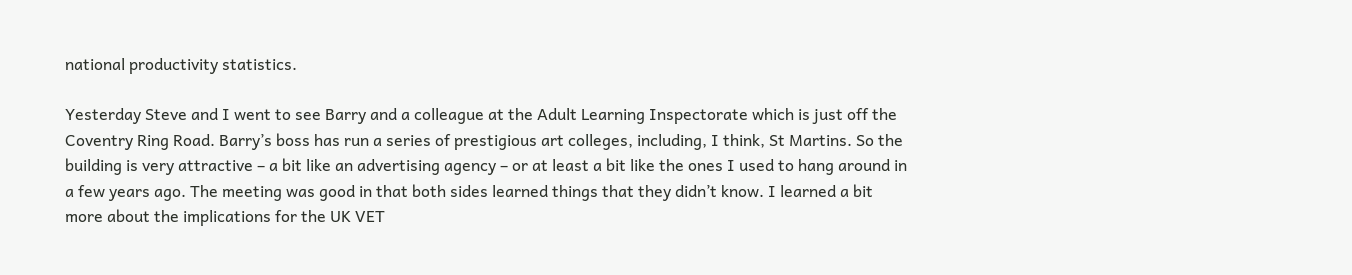national productivity statistics.

Yesterday Steve and I went to see Barry and a colleague at the Adult Learning Inspectorate which is just off the Coventry Ring Road. Barry’s boss has run a series of prestigious art colleges, including, I think, St Martins. So the building is very attractive – a bit like an advertising agency – or at least a bit like the ones I used to hang around in a few years ago. The meeting was good in that both sides learned things that they didn’t know. I learned a bit more about the implications for the UK VET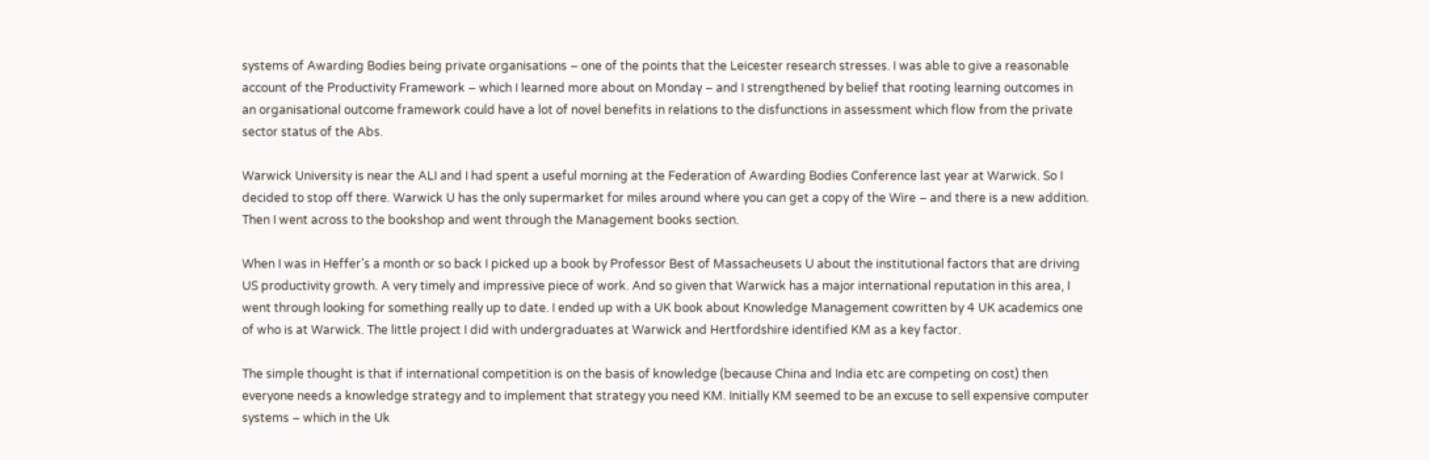systems of Awarding Bodies being private organisations – one of the points that the Leicester research stresses. I was able to give a reasonable account of the Productivity Framework – which I learned more about on Monday – and I strengthened by belief that rooting learning outcomes in an organisational outcome framework could have a lot of novel benefits in relations to the disfunctions in assessment which flow from the private sector status of the Abs.

Warwick University is near the ALI and I had spent a useful morning at the Federation of Awarding Bodies Conference last year at Warwick. So I decided to stop off there. Warwick U has the only supermarket for miles around where you can get a copy of the Wire – and there is a new addition. Then I went across to the bookshop and went through the Management books section.

When I was in Heffer’s a month or so back I picked up a book by Professor Best of Massacheusets U about the institutional factors that are driving US productivity growth. A very timely and impressive piece of work. And so given that Warwick has a major international reputation in this area, I went through looking for something really up to date. I ended up with a UK book about Knowledge Management cowritten by 4 UK academics one of who is at Warwick. The little project I did with undergraduates at Warwick and Hertfordshire identified KM as a key factor.

The simple thought is that if international competition is on the basis of knowledge (because China and India etc are competing on cost) then everyone needs a knowledge strategy and to implement that strategy you need KM. Initially KM seemed to be an excuse to sell expensive computer systems – which in the Uk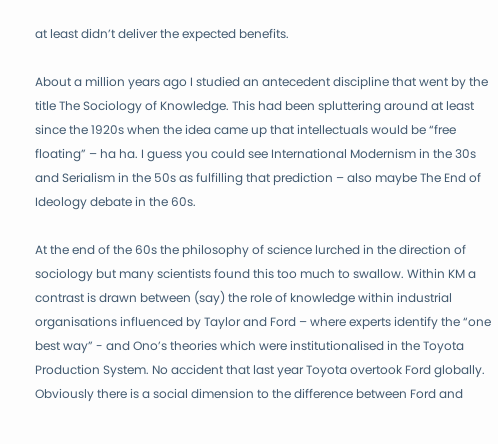at least didn’t deliver the expected benefits.

About a million years ago I studied an antecedent discipline that went by the title The Sociology of Knowledge. This had been spluttering around at least since the 1920s when the idea came up that intellectuals would be “free floating” – ha ha. I guess you could see International Modernism in the 30s and Serialism in the 50s as fulfilling that prediction – also maybe The End of Ideology debate in the 60s.

At the end of the 60s the philosophy of science lurched in the direction of sociology but many scientists found this too much to swallow. Within KM a contrast is drawn between (say) the role of knowledge within industrial organisations influenced by Taylor and Ford – where experts identify the “one best way” - and Ono’s theories which were institutionalised in the Toyota Production System. No accident that last year Toyota overtook Ford globally. Obviously there is a social dimension to the difference between Ford and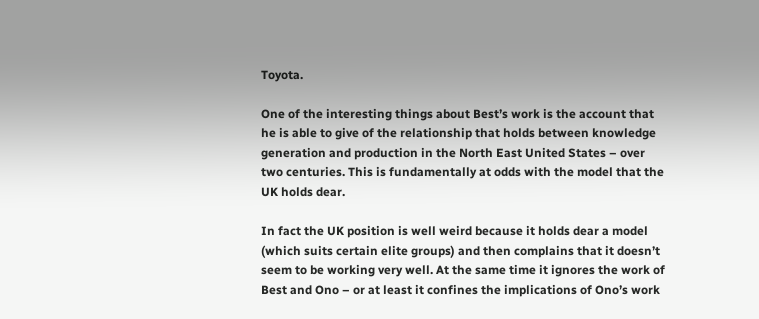Toyota.

One of the interesting things about Best’s work is the account that he is able to give of the relationship that holds between knowledge generation and production in the North East United States – over two centuries. This is fundamentally at odds with the model that the UK holds dear.

In fact the UK position is well weird because it holds dear a model (which suits certain elite groups) and then complains that it doesn’t seem to be working very well. At the same time it ignores the work of Best and Ono – or at least it confines the implications of Ono’s work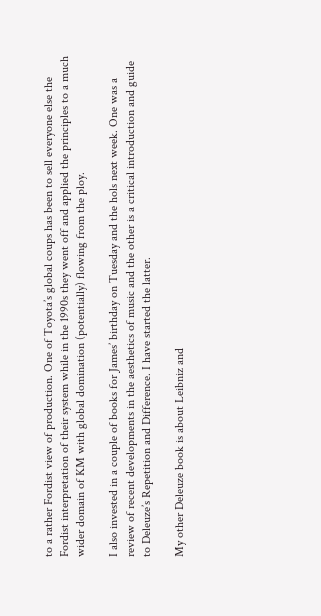to a rather Fordist view of production. One of Toyota’s global coups has been to sell everyone else the Fordist interpretation of their system while in the 1990s they went off and applied the principles to a much wider domain of KM with global domination (potentially) flowing from the ploy.

I also invested in a couple of books for James’ birthday on Tuesday and the hols next week. One was a review of recent developments in the aesthetics of music and the other is a critical introduction and guide to Deleuze’s Repetition and Difference. I have started the latter.

My other Deleuze book is about Leibniz and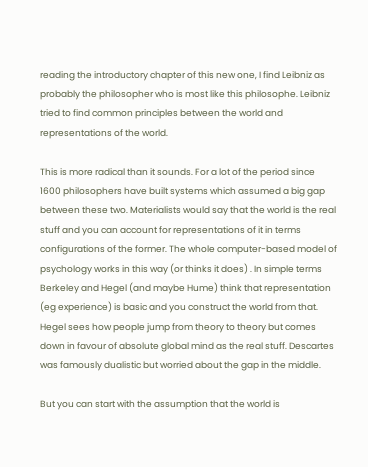reading the introductory chapter of this new one, I find Leibniz as probably the philosopher who is most like this philosophe. Leibniz tried to find common principles between the world and representations of the world.

This is more radical than it sounds. For a lot of the period since 1600 philosophers have built systems which assumed a big gap between these two. Materialists would say that the world is the real stuff and you can account for representations of it in terms configurations of the former. The whole computer-based model of psychology works in this way (or thinks it does) . In simple terms Berkeley and Hegel (and maybe Hume) think that representation (eg experience) is basic and you construct the world from that. Hegel sees how people jump from theory to theory but comes down in favour of absolute global mind as the real stuff. Descartes was famously dualistic but worried about the gap in the middle.

But you can start with the assumption that the world is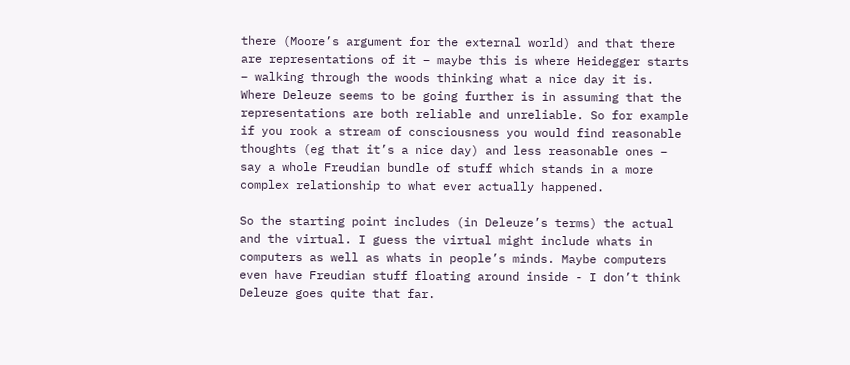there (Moore’s argument for the external world) and that there are representations of it – maybe this is where Heidegger starts – walking through the woods thinking what a nice day it is. Where Deleuze seems to be going further is in assuming that the representations are both reliable and unreliable. So for example if you rook a stream of consciousness you would find reasonable thoughts (eg that it’s a nice day) and less reasonable ones – say a whole Freudian bundle of stuff which stands in a more complex relationship to what ever actually happened.

So the starting point includes (in Deleuze’s terms) the actual and the virtual. I guess the virtual might include whats in computers as well as whats in people’s minds. Maybe computers even have Freudian stuff floating around inside - I don’t think Deleuze goes quite that far.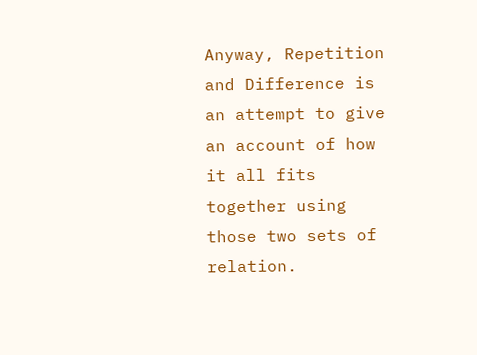Anyway, Repetition and Difference is an attempt to give an account of how it all fits together using those two sets of relation.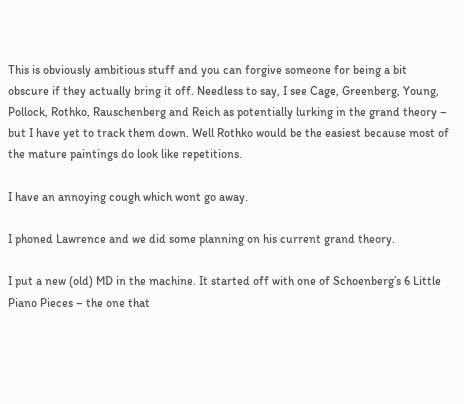This is obviously ambitious stuff and you can forgive someone for being a bit obscure if they actually bring it off. Needless to say, I see Cage, Greenberg, Young, Pollock, Rothko, Rauschenberg and Reich as potentially lurking in the grand theory – but I have yet to track them down. Well Rothko would be the easiest because most of the mature paintings do look like repetitions.

I have an annoying cough which wont go away.

I phoned Lawrence and we did some planning on his current grand theory.

I put a new (old) MD in the machine. It started off with one of Schoenberg’s 6 Little Piano Pieces – the one that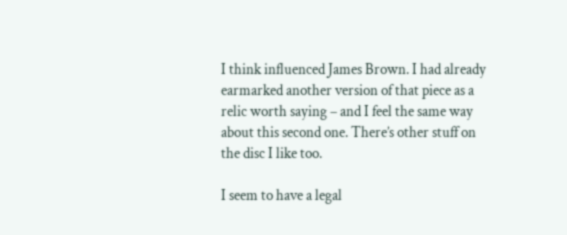I think influenced James Brown. I had already earmarked another version of that piece as a relic worth saying – and I feel the same way about this second one. There’s other stuff on the disc I like too.

I seem to have a legal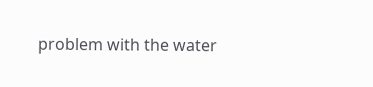problem with the water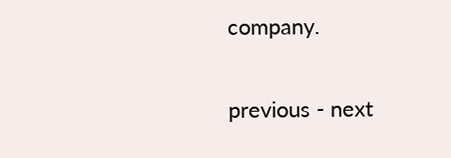company.

previous - next